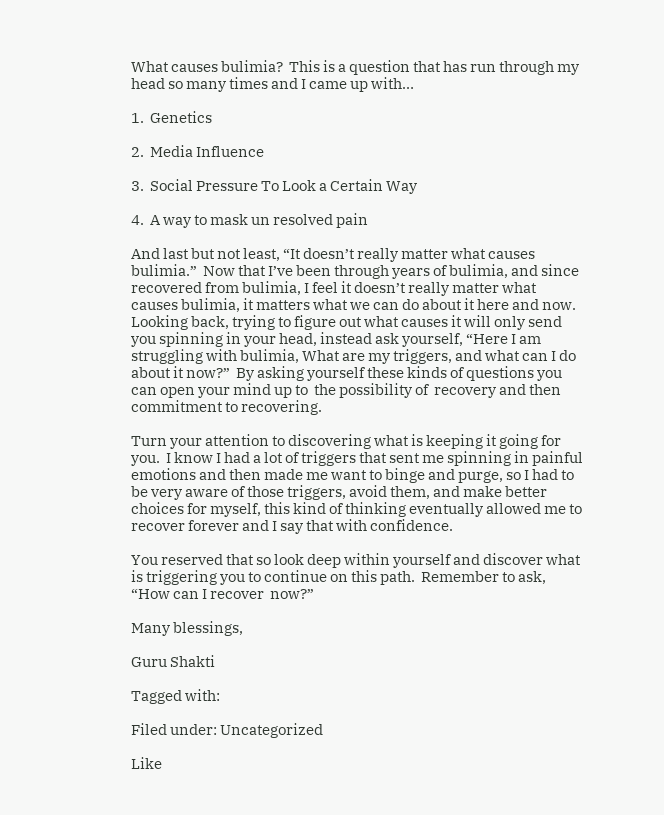What causes bulimia?  This is a question that has run through my head so many times and I came up with…

1.  Genetics

2.  Media Influence

3.  Social Pressure To Look a Certain Way

4.  A way to mask un resolved pain

And last but not least, “It doesn’t really matter what causes bulimia.”  Now that I’ve been through years of bulimia, and since recovered from bulimia, I feel it doesn’t really matter what causes bulimia, it matters what we can do about it here and now.  Looking back, trying to figure out what causes it will only send you spinning in your head, instead ask yourself, “Here I am struggling with bulimia, What are my triggers, and what can I do about it now?”  By asking yourself these kinds of questions you can open your mind up to  the possibility of  recovery and then commitment to recovering.

Turn your attention to discovering what is keeping it going for you.  I know I had a lot of triggers that sent me spinning in painful emotions and then made me want to binge and purge, so I had to be very aware of those triggers, avoid them, and make better choices for myself, this kind of thinking eventually allowed me to recover forever and I say that with confidence.

You reserved that so look deep within yourself and discover what is triggering you to continue on this path.  Remember to ask, “How can I recover  now?”

Many blessings,

Guru Shakti

Tagged with:

Filed under: Uncategorized

Like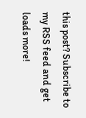this post? Subscribe to my RSS feed and get loads more!